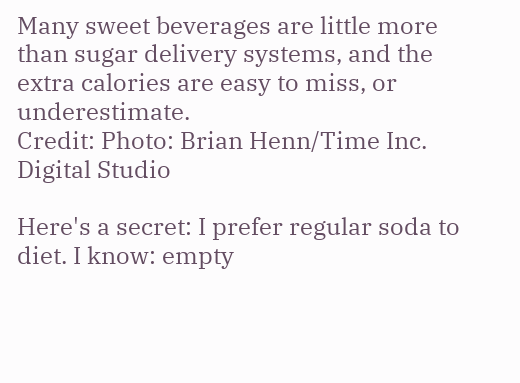Many sweet beverages are little more than sugar delivery systems, and the extra calories are easy to miss, or underestimate.
Credit: Photo: Brian Henn/Time Inc. Digital Studio

Here's a secret: I prefer regular soda to diet. I know: empty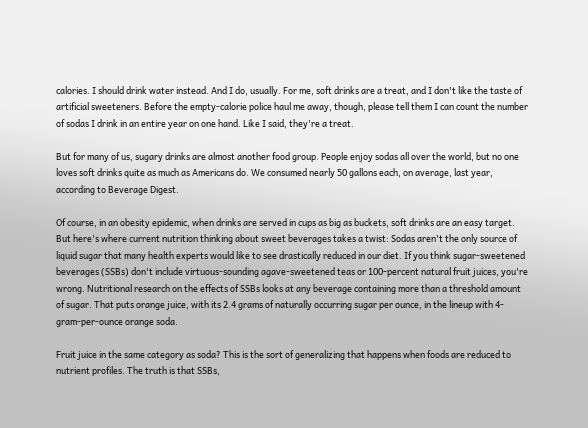calories. I should drink water instead. And I do, usually. For me, soft drinks are a treat, and I don't like the taste of artificial sweeteners. Before the empty-calorie police haul me away, though, please tell them I can count the number of sodas I drink in an entire year on one hand. Like I said, they're a treat.

But for many of us, sugary drinks are almost another food group. People enjoy sodas all over the world, but no one loves soft drinks quite as much as Americans do. We consumed nearly 50 gallons each, on average, last year, according to Beverage Digest.

Of course, in an obesity epidemic, when drinks are served in cups as big as buckets, soft drinks are an easy target. But here's where current nutrition thinking about sweet beverages takes a twist: Sodas aren't the only source of liquid sugar that many health experts would like to see drastically reduced in our diet. If you think sugar-sweetened beverages (SSBs) don't include virtuous-sounding agave-sweetened teas or 100-percent natural fruit juices, you're wrong. Nutritional research on the effects of SSBs looks at any beverage containing more than a threshold amount of sugar. That puts orange juice, with its 2.4 grams of naturally occurring sugar per ounce, in the lineup with 4-gram-per-ounce orange soda.

Fruit juice in the same category as soda? This is the sort of generalizing that happens when foods are reduced to nutrient profiles. The truth is that SSBs,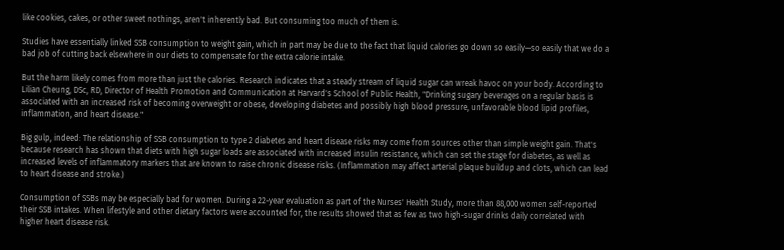like cookies, cakes, or other sweet nothings, aren't inherently bad. But consuming too much of them is.

Studies have essentially linked SSB consumption to weight gain, which in part may be due to the fact that liquid calories go down so easily—so easily that we do a bad job of cutting back elsewhere in our diets to compensate for the extra calorie intake.

But the harm likely comes from more than just the calories. Research indicates that a steady stream of liquid sugar can wreak havoc on your body. According to Lilian Cheung, DSc, RD, Director of Health Promotion and Communication at Harvard's School of Public Health, "Drinking sugary beverages on a regular basis is associated with an increased risk of becoming overweight or obese, developing diabetes and possibly high blood pressure, unfavorable blood lipid profiles, inflammation, and heart disease."

Big gulp, indeed: The relationship of SSB consumption to type 2 diabetes and heart disease risks may come from sources other than simple weight gain. That's because research has shown that diets with high sugar loads are associated with increased insulin resistance, which can set the stage for diabetes, as well as increased levels of inflammatory markers that are known to raise chronic disease risks. (Inflammation may affect arterial plaque buildup and clots, which can lead to heart disease and stroke.)

Consumption of SSBs may be especially bad for women. During a 22-year evaluation as part of the Nurses' Health Study, more than 88,000 women self-reported their SSB intakes. When lifestyle and other dietary factors were accounted for, the results showed that as few as two high-sugar drinks daily correlated with higher heart disease risk.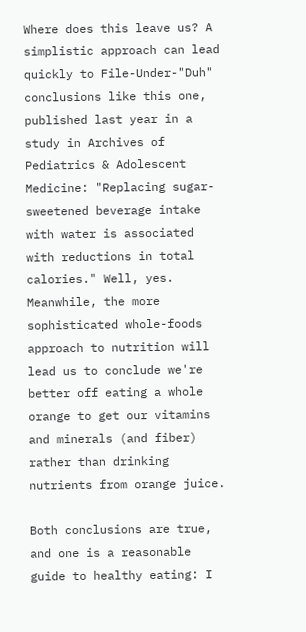Where does this leave us? A simplistic approach can lead quickly to File-Under-"Duh" conclusions like this one, published last year in a study in Archives of Pediatrics & Adolescent Medicine: "Replacing sugar-sweetened beverage intake with water is associated with reductions in total calories." Well, yes. Meanwhile, the more sophisticated whole-foods approach to nutrition will lead us to conclude we're better off eating a whole orange to get our vitamins and minerals (and fiber) rather than drinking nutrients from orange juice.

Both conclusions are true, and one is a reasonable guide to healthy eating: I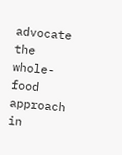advocate the whole-food approach in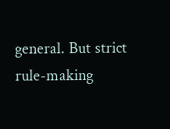general. But strict rule-making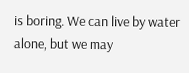is boring. We can live by water alone, but we may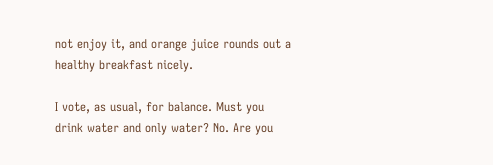not enjoy it, and orange juice rounds out a healthy breakfast nicely.

I vote, as usual, for balance. Must you drink water and only water? No. Are you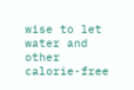wise to let water and other calorie-free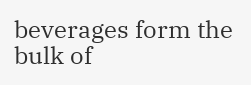beverages form the bulk of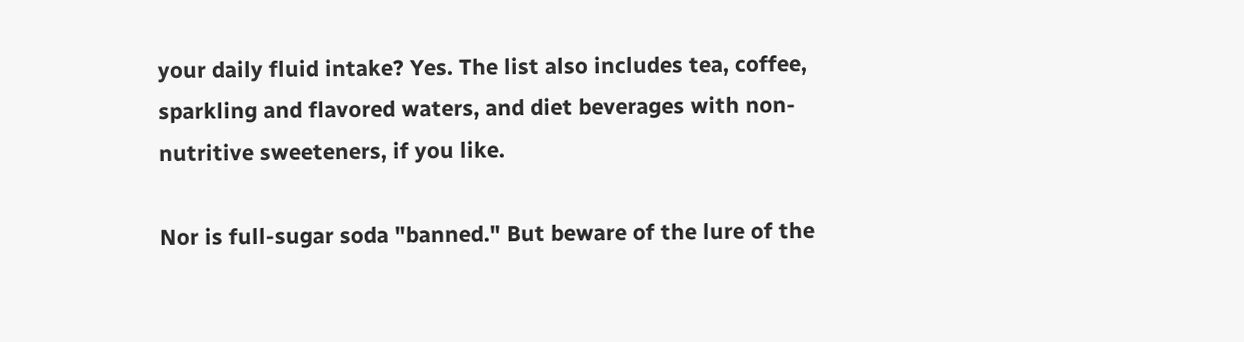your daily fluid intake? Yes. The list also includes tea, coffee, sparkling and flavored waters, and diet beverages with non-nutritive sweeteners, if you like.

Nor is full-sugar soda "banned." But beware of the lure of the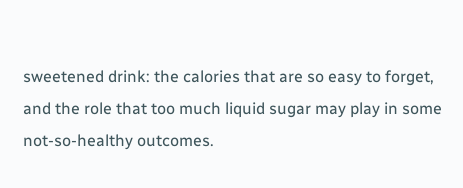sweetened drink: the calories that are so easy to forget, and the role that too much liquid sugar may play in some not-so-healthy outcomes.